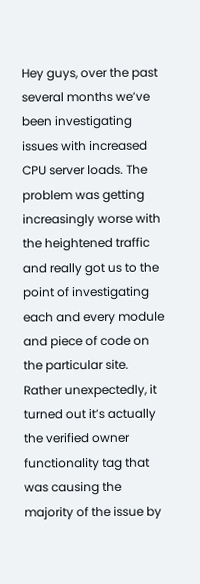Hey guys, over the past several months we’ve been investigating issues with increased CPU server loads. The problem was getting increasingly worse with the heightened traffic and really got us to the point of investigating each and every module and piece of code on the particular site. Rather unexpectedly, it turned out it’s actually the verified owner functionality tag that was causing the majority of the issue by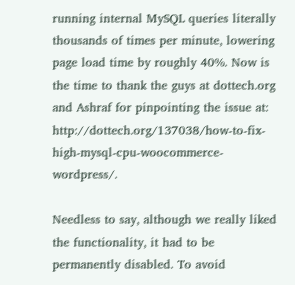running internal MySQL queries literally thousands of times per minute, lowering page load time by roughly 40%. Now is the time to thank the guys at dottech.org and Ashraf for pinpointing the issue at: http://dottech.org/137038/how-to-fix-high-mysql-cpu-woocommerce-wordpress/.

Needless to say, although we really liked the functionality, it had to be permanently disabled. To avoid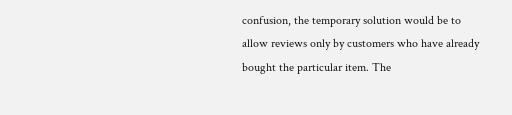confusion, the temporary solution would be to allow reviews only by customers who have already bought the particular item. The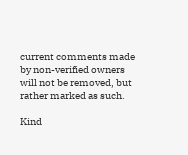current comments made by non-verified owners will not be removed, but rather marked as such.

Kind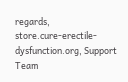regards,
store.cure-erectile-dysfunction.org, Support Team